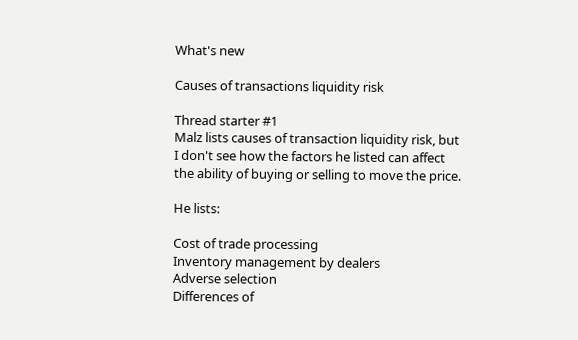What's new

Causes of transactions liquidity risk

Thread starter #1
Malz lists causes of transaction liquidity risk, but I don't see how the factors he listed can affect the ability of buying or selling to move the price.

He lists:

Cost of trade processing
Inventory management by dealers
Adverse selection
Differences of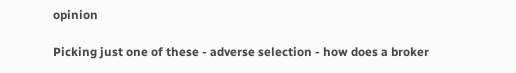opinion

Picking just one of these - adverse selection - how does a broker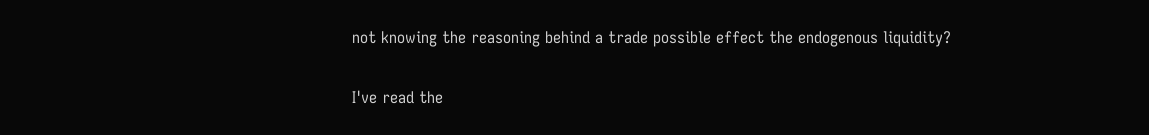not knowing the reasoning behind a trade possible effect the endogenous liquidity?

I've read the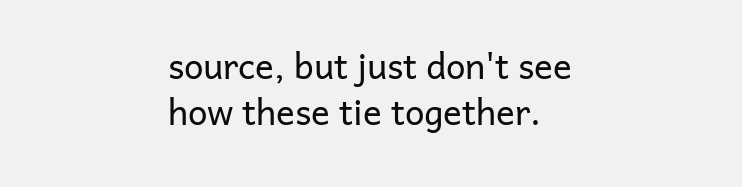source, but just don't see how these tie together.